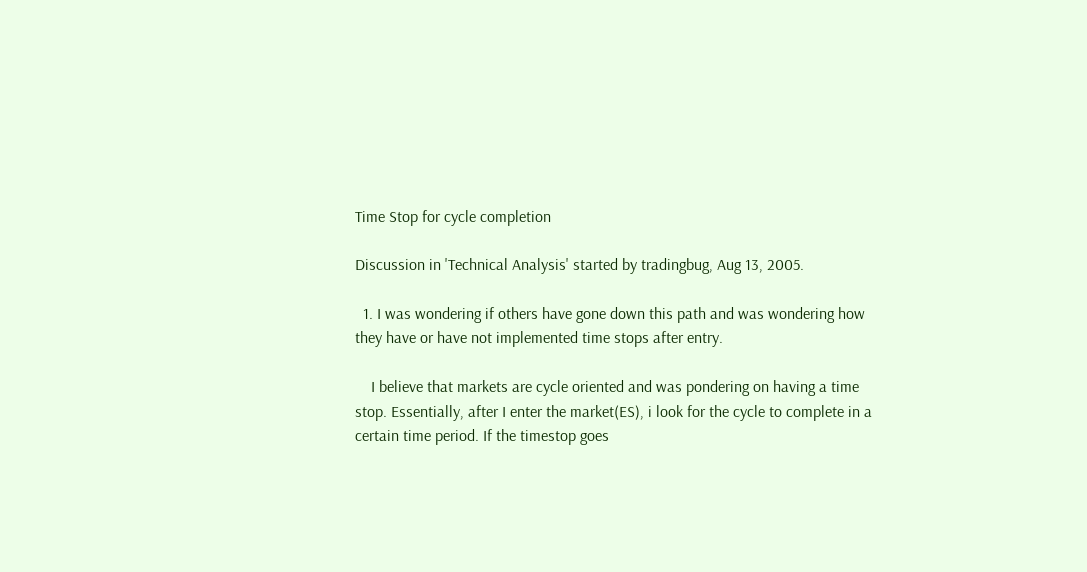Time Stop for cycle completion

Discussion in 'Technical Analysis' started by tradingbug, Aug 13, 2005.

  1. I was wondering if others have gone down this path and was wondering how they have or have not implemented time stops after entry.

    I believe that markets are cycle oriented and was pondering on having a time stop. Essentially, after I enter the market(ES), i look for the cycle to complete in a certain time period. If the timestop goes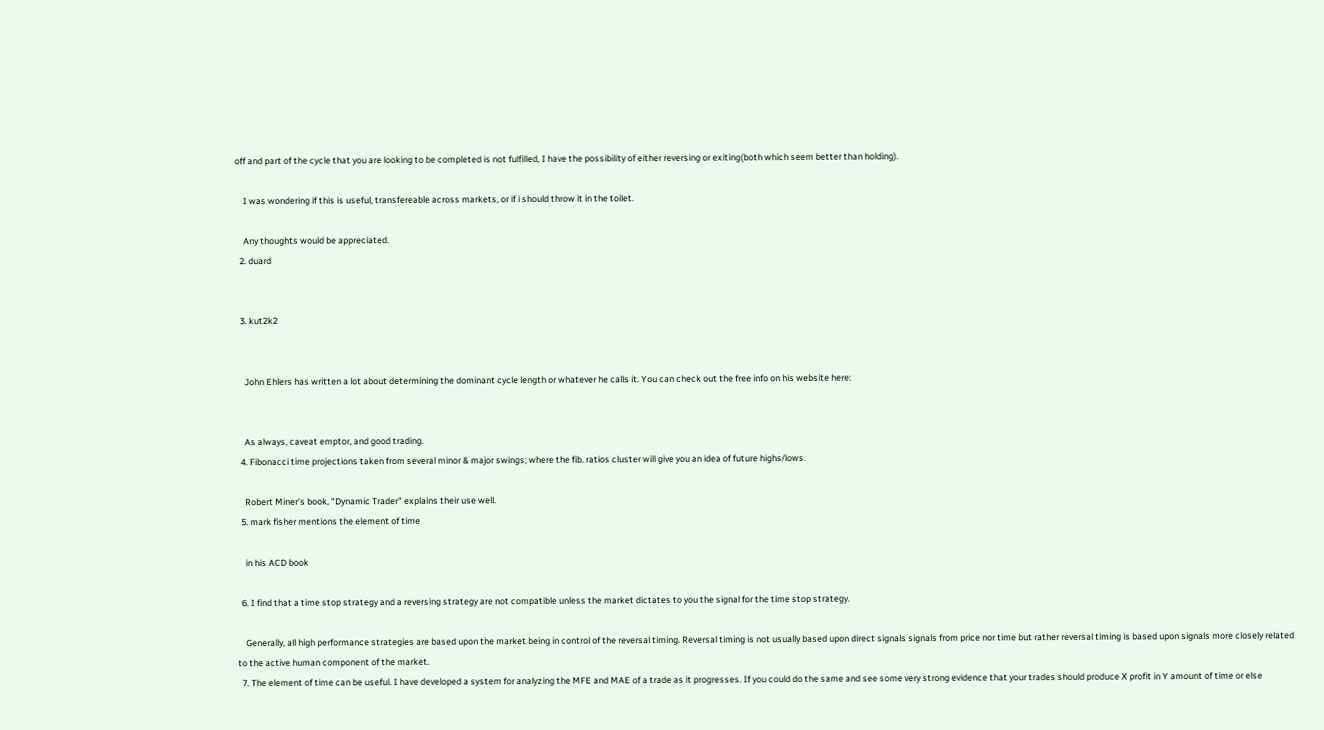off and part of the cycle that you are looking to be completed is not fulfilled, I have the possibility of either reversing or exiting(both which seem better than holding).

    I was wondering if this is useful, transfereable across markets, or if i should throw it in the toilet.

    Any thoughts would be appreciated.
  2. duard


  3. kut2k2


    John Ehlers has written a lot about determining the dominant cycle length or whatever he calls it. You can check out the free info on his website here:


    As always, caveat emptor, and good trading.
  4. Fibonacci time projections taken from several minor & major swings; where the fib. ratios cluster will give you an idea of future highs/lows.

    Robert Miner's book, "Dynamic Trader" explains their use well.
  5. mark fisher mentions the element of time

    in his ACD book

  6. I find that a time stop strategy and a reversing strategy are not compatible unless the market dictates to you the signal for the time stop strategy.

    Generally, all high performance strategies are based upon the market being in control of the reversal timing. Reversal timing is not usually based upon direct signals signals from price nor time but rather reversal timing is based upon signals more closely related to the active human component of the market.
  7. The element of time can be useful. I have developed a system for analyzing the MFE and MAE of a trade as it progresses. If you could do the same and see some very strong evidence that your trades should produce X profit in Y amount of time or else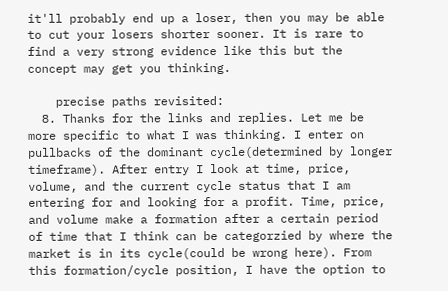it'll probably end up a loser, then you may be able to cut your losers shorter sooner. It is rare to find a very strong evidence like this but the concept may get you thinking.

    precise paths revisited:
  8. Thanks for the links and replies. Let me be more specific to what I was thinking. I enter on pullbacks of the dominant cycle(determined by longer timeframe). After entry I look at time, price, volume, and the current cycle status that I am entering for and looking for a profit. Time, price, and volume make a formation after a certain period of time that I think can be categorzied by where the market is in its cycle(could be wrong here). From this formation/cycle position, I have the option to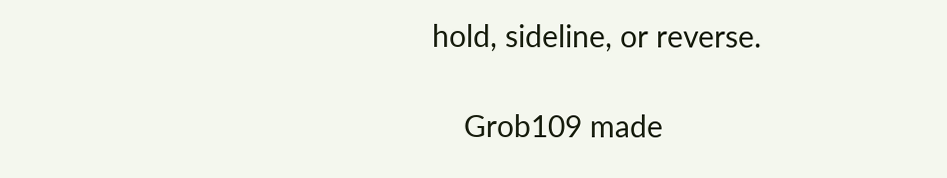hold, sideline, or reverse.

    Grob109 made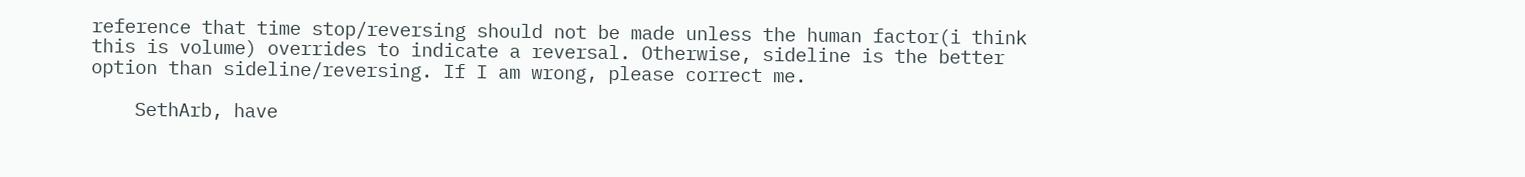reference that time stop/reversing should not be made unless the human factor(i think this is volume) overrides to indicate a reversal. Otherwise, sideline is the better option than sideline/reversing. If I am wrong, please correct me.

    SethArb, have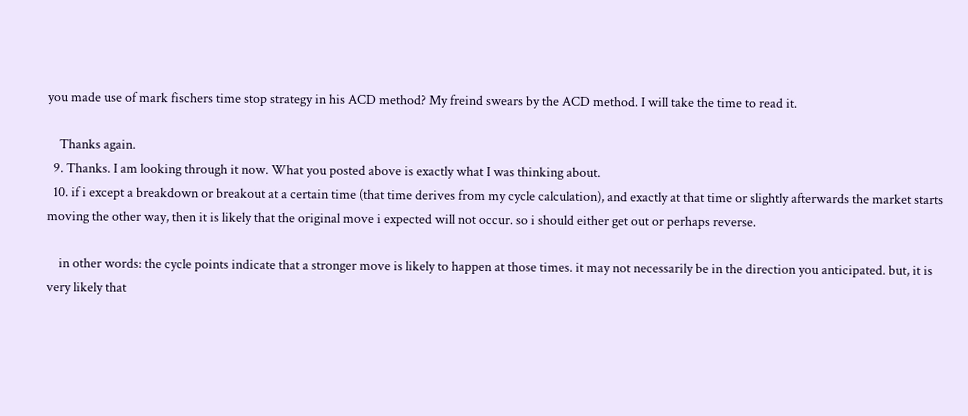you made use of mark fischers time stop strategy in his ACD method? My freind swears by the ACD method. I will take the time to read it.

    Thanks again.
  9. Thanks. I am looking through it now. What you posted above is exactly what I was thinking about.
  10. if i except a breakdown or breakout at a certain time (that time derives from my cycle calculation), and exactly at that time or slightly afterwards the market starts moving the other way, then it is likely that the original move i expected will not occur. so i should either get out or perhaps reverse.

    in other words: the cycle points indicate that a stronger move is likely to happen at those times. it may not necessarily be in the direction you anticipated. but, it is very likely that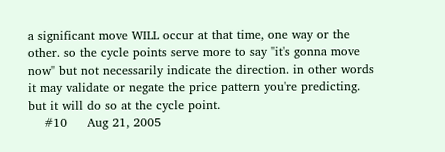a significant move WILL occur at that time, one way or the other. so the cycle points serve more to say "it's gonna move now" but not necessarily indicate the direction. in other words it may validate or negate the price pattern you're predicting. but it will do so at the cycle point.
    #10     Aug 21, 2005